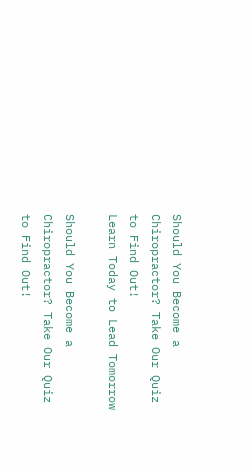Should You Become a Chiropractor? Take Our Quiz to Find Out!
Learn Today to Lead Tomorrow

Should You Become a Chiropractor? Take Our Quiz to Find Out!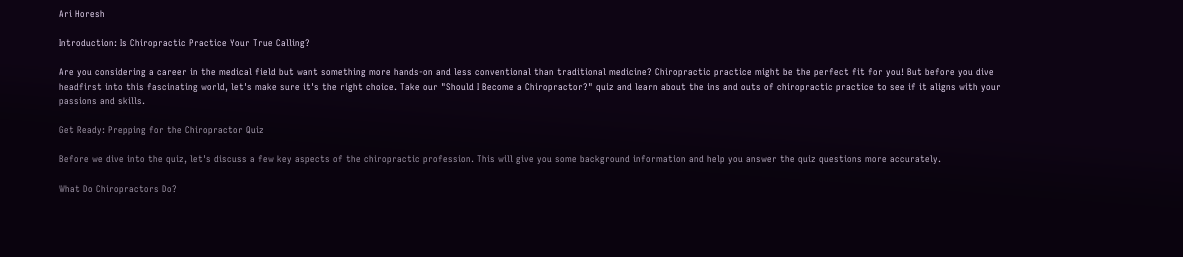Ari Horesh

Introduction: Is Chiropractic Practice Your True Calling?

Are you considering a career in the medical field but want something more hands-on and less conventional than traditional medicine? Chiropractic practice might be the perfect fit for you! But before you dive headfirst into this fascinating world, let's make sure it's the right choice. Take our "Should I Become a Chiropractor?" quiz and learn about the ins and outs of chiropractic practice to see if it aligns with your passions and skills.

Get Ready: Prepping for the Chiropractor Quiz

Before we dive into the quiz, let's discuss a few key aspects of the chiropractic profession. This will give you some background information and help you answer the quiz questions more accurately.

What Do Chiropractors Do?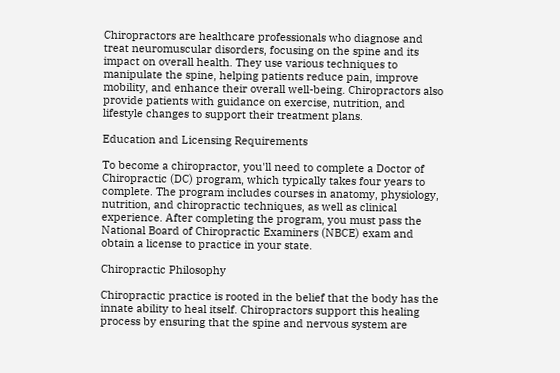Chiropractors are healthcare professionals who diagnose and treat neuromuscular disorders, focusing on the spine and its impact on overall health. They use various techniques to manipulate the spine, helping patients reduce pain, improve mobility, and enhance their overall well-being. Chiropractors also provide patients with guidance on exercise, nutrition, and lifestyle changes to support their treatment plans.

Education and Licensing Requirements

To become a chiropractor, you'll need to complete a Doctor of Chiropractic (DC) program, which typically takes four years to complete. The program includes courses in anatomy, physiology, nutrition, and chiropractic techniques, as well as clinical experience. After completing the program, you must pass the National Board of Chiropractic Examiners (NBCE) exam and obtain a license to practice in your state.

Chiropractic Philosophy

Chiropractic practice is rooted in the belief that the body has the innate ability to heal itself. Chiropractors support this healing process by ensuring that the spine and nervous system are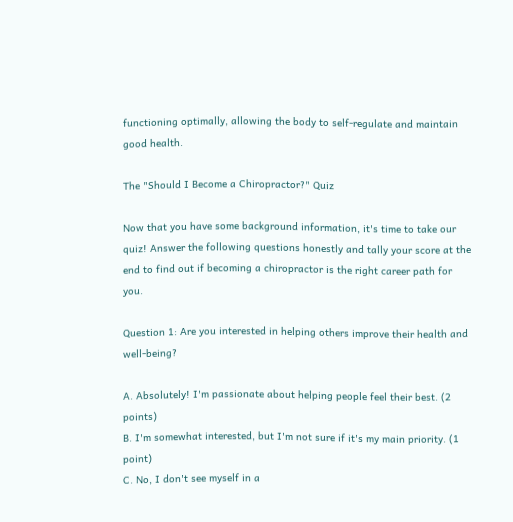functioning optimally, allowing the body to self-regulate and maintain good health.

The "Should I Become a Chiropractor?" Quiz

Now that you have some background information, it's time to take our quiz! Answer the following questions honestly and tally your score at the end to find out if becoming a chiropractor is the right career path for you.

Question 1: Are you interested in helping others improve their health and well-being?

A. Absolutely! I'm passionate about helping people feel their best. (2 points)
B. I'm somewhat interested, but I'm not sure if it's my main priority. (1 point)
C. No, I don't see myself in a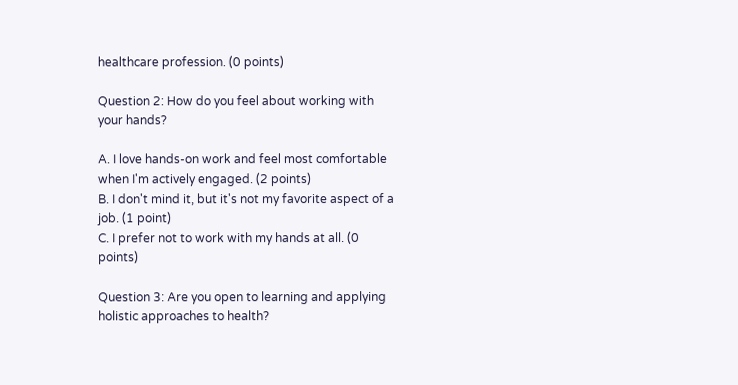healthcare profession. (0 points)

Question 2: How do you feel about working with your hands?

A. I love hands-on work and feel most comfortable when I'm actively engaged. (2 points)
B. I don't mind it, but it's not my favorite aspect of a job. (1 point)
C. I prefer not to work with my hands at all. (0 points)

Question 3: Are you open to learning and applying holistic approaches to health?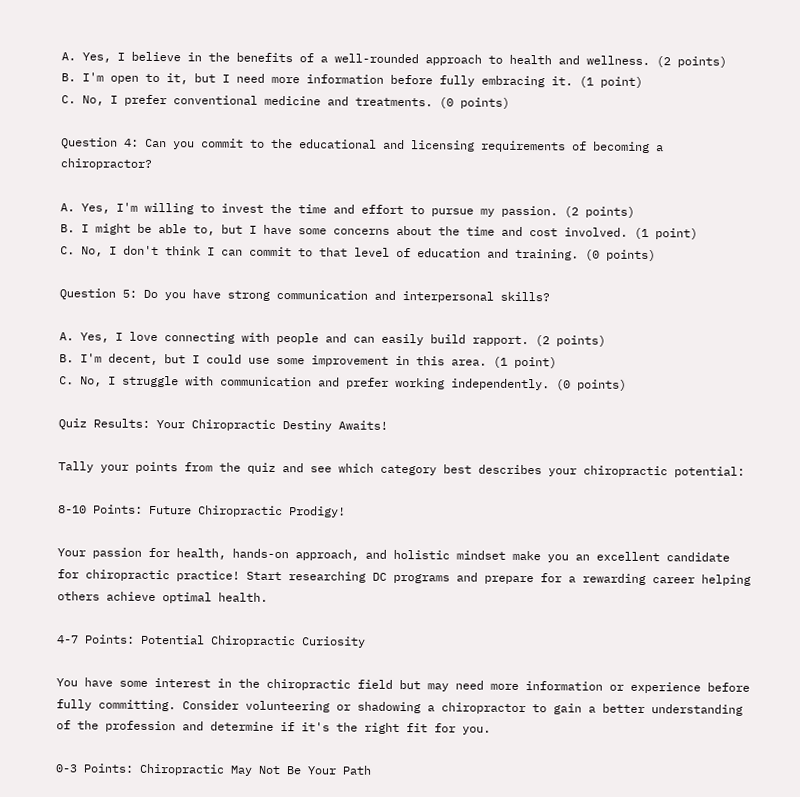A. Yes, I believe in the benefits of a well-rounded approach to health and wellness. (2 points)
B. I'm open to it, but I need more information before fully embracing it. (1 point)
C. No, I prefer conventional medicine and treatments. (0 points)

Question 4: Can you commit to the educational and licensing requirements of becoming a chiropractor?

A. Yes, I'm willing to invest the time and effort to pursue my passion. (2 points)
B. I might be able to, but I have some concerns about the time and cost involved. (1 point)
C. No, I don't think I can commit to that level of education and training. (0 points)

Question 5: Do you have strong communication and interpersonal skills?

A. Yes, I love connecting with people and can easily build rapport. (2 points)
B. I'm decent, but I could use some improvement in this area. (1 point)
C. No, I struggle with communication and prefer working independently. (0 points)

Quiz Results: Your Chiropractic Destiny Awaits!

Tally your points from the quiz and see which category best describes your chiropractic potential:

8-10 Points: Future Chiropractic Prodigy!

Your passion for health, hands-on approach, and holistic mindset make you an excellent candidate for chiropractic practice! Start researching DC programs and prepare for a rewarding career helping others achieve optimal health.

4-7 Points: Potential Chiropractic Curiosity

You have some interest in the chiropractic field but may need more information or experience before fully committing. Consider volunteering or shadowing a chiropractor to gain a better understanding of the profession and determine if it's the right fit for you.

0-3 Points: Chiropractic May Not Be Your Path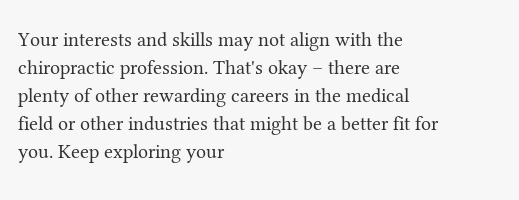Your interests and skills may not align with the chiropractic profession. That's okay – there are plenty of other rewarding careers in the medical field or other industries that might be a better fit for you. Keep exploring your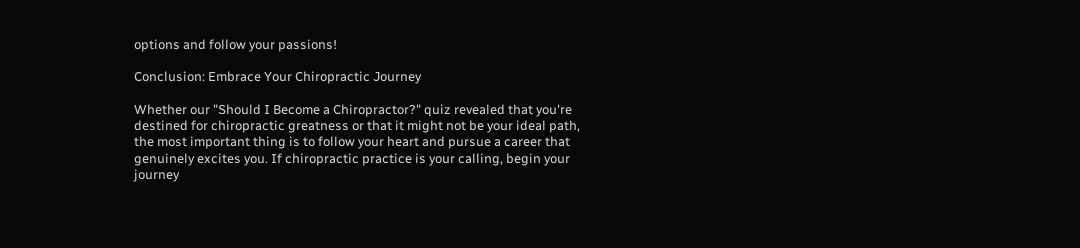options and follow your passions!

Conclusion: Embrace Your Chiropractic Journey

Whether our "Should I Become a Chiropractor?" quiz revealed that you're destined for chiropractic greatness or that it might not be your ideal path, the most important thing is to follow your heart and pursue a career that genuinely excites you. If chiropractic practice is your calling, begin your journey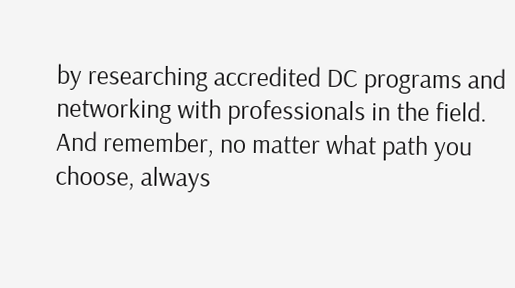by researching accredited DC programs and networking with professionals in the field. And remember, no matter what path you choose, always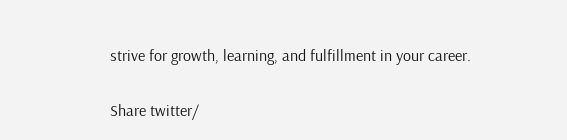strive for growth, learning, and fulfillment in your career.

Share twitter/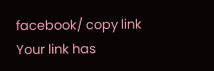facebook/ copy link
Your link has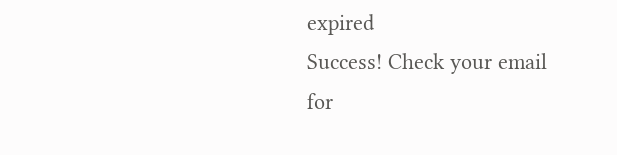expired
Success! Check your email for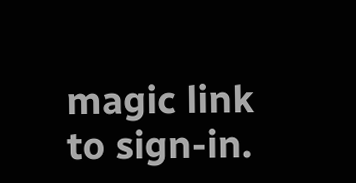magic link to sign-in.